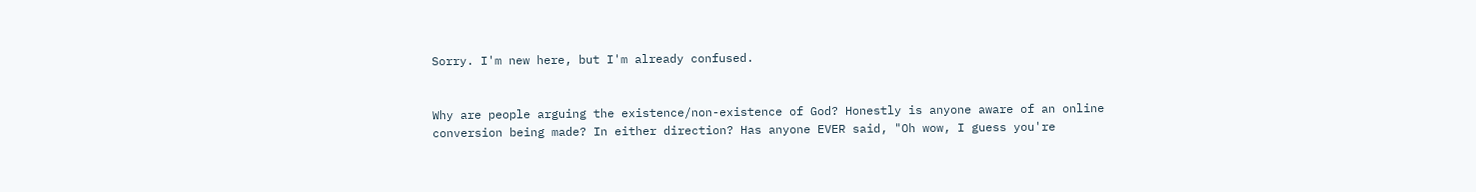Sorry. I'm new here, but I'm already confused.


Why are people arguing the existence/non-existence of God? Honestly is anyone aware of an online conversion being made? In either direction? Has anyone EVER said, "Oh wow, I guess you're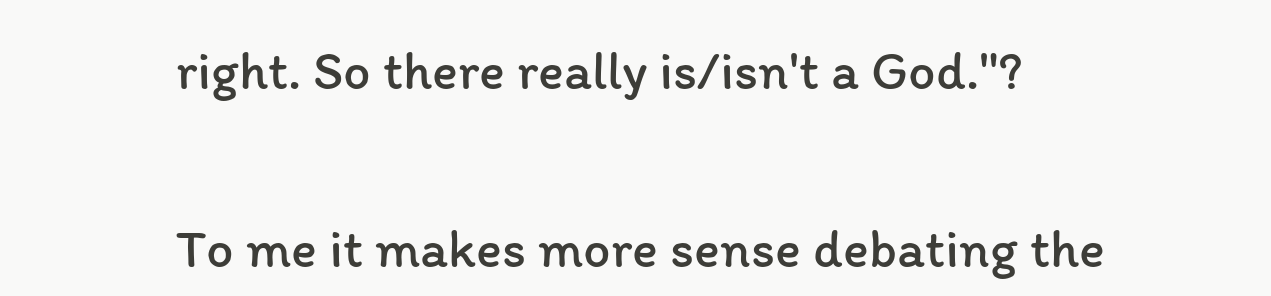right. So there really is/isn't a God."?


To me it makes more sense debating the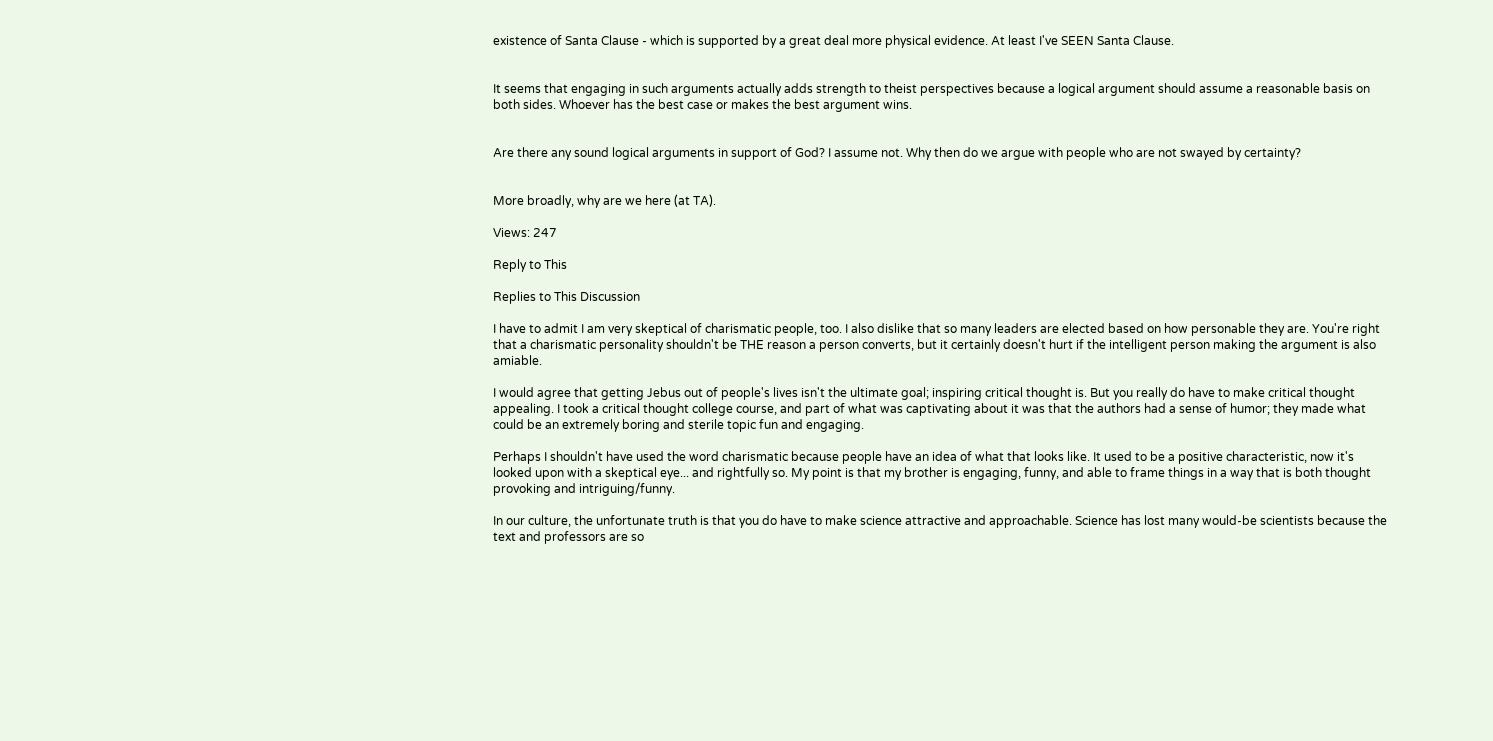existence of Santa Clause - which is supported by a great deal more physical evidence. At least I've SEEN Santa Clause.


It seems that engaging in such arguments actually adds strength to theist perspectives because a logical argument should assume a reasonable basis on both sides. Whoever has the best case or makes the best argument wins.


Are there any sound logical arguments in support of God? I assume not. Why then do we argue with people who are not swayed by certainty?


More broadly, why are we here (at TA).

Views: 247

Reply to This

Replies to This Discussion

I have to admit I am very skeptical of charismatic people, too. I also dislike that so many leaders are elected based on how personable they are. You're right that a charismatic personality shouldn't be THE reason a person converts, but it certainly doesn't hurt if the intelligent person making the argument is also amiable.

I would agree that getting Jebus out of people's lives isn't the ultimate goal; inspiring critical thought is. But you really do have to make critical thought appealing. I took a critical thought college course, and part of what was captivating about it was that the authors had a sense of humor; they made what could be an extremely boring and sterile topic fun and engaging.

Perhaps I shouldn't have used the word charismatic because people have an idea of what that looks like. It used to be a positive characteristic, now it's looked upon with a skeptical eye... and rightfully so. My point is that my brother is engaging, funny, and able to frame things in a way that is both thought provoking and intriguing/funny.

In our culture, the unfortunate truth is that you do have to make science attractive and approachable. Science has lost many would-be scientists because the text and professors are so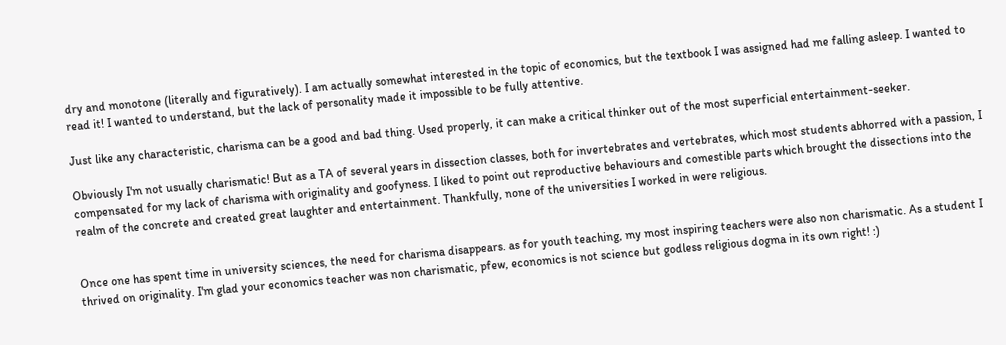dry and monotone (literally and figuratively). I am actually somewhat interested in the topic of economics, but the textbook I was assigned had me falling asleep. I wanted to read it! I wanted to understand, but the lack of personality made it impossible to be fully attentive.

Just like any characteristic, charisma can be a good and bad thing. Used properly, it can make a critical thinker out of the most superficial entertainment-seeker.

Obviously I'm not usually charismatic! But as a TA of several years in dissection classes, both for invertebrates and vertebrates, which most students abhorred with a passion, I compensated for my lack of charisma with originality and goofyness. I liked to point out reproductive behaviours and comestible parts which brought the dissections into the realm of the concrete and created great laughter and entertainment. Thankfully, none of the universities I worked in were religious.


Once one has spent time in university sciences, the need for charisma disappears. as for youth teaching, my most inspiring teachers were also non charismatic. As a student I thrived on originality. I'm glad your economics teacher was non charismatic, pfew, economics is not science but godless religious dogma in its own right! :)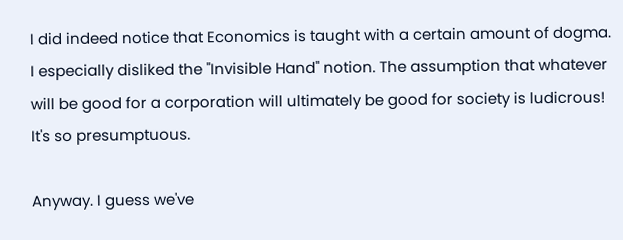I did indeed notice that Economics is taught with a certain amount of dogma. I especially disliked the "Invisible Hand" notion. The assumption that whatever will be good for a corporation will ultimately be good for society is ludicrous! It's so presumptuous.

Anyway. I guess we've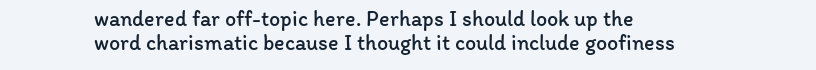wandered far off-topic here. Perhaps I should look up the word charismatic because I thought it could include goofiness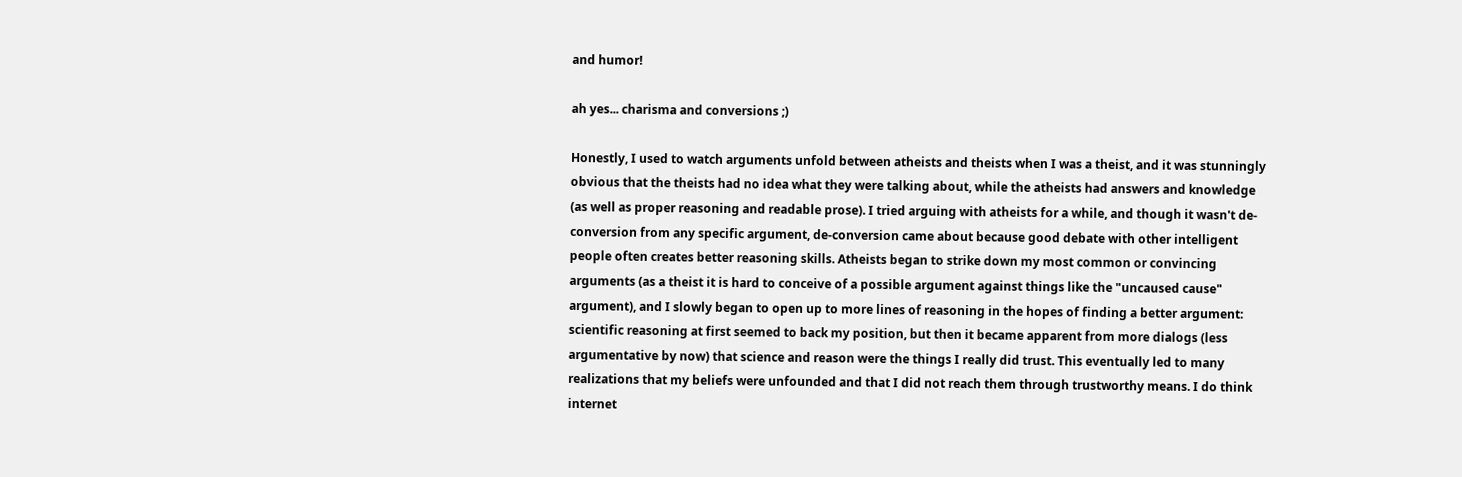and humor!

ah yes... charisma and conversions ;)

Honestly, I used to watch arguments unfold between atheists and theists when I was a theist, and it was stunningly obvious that the theists had no idea what they were talking about, while the atheists had answers and knowledge (as well as proper reasoning and readable prose). I tried arguing with atheists for a while, and though it wasn't de-conversion from any specific argument, de-conversion came about because good debate with other intelligent people often creates better reasoning skills. Atheists began to strike down my most common or convincing arguments (as a theist it is hard to conceive of a possible argument against things like the "uncaused cause" argument), and I slowly began to open up to more lines of reasoning in the hopes of finding a better argument: scientific reasoning at first seemed to back my position, but then it became apparent from more dialogs (less argumentative by now) that science and reason were the things I really did trust. This eventually led to many realizations that my beliefs were unfounded and that I did not reach them through trustworthy means. I do think internet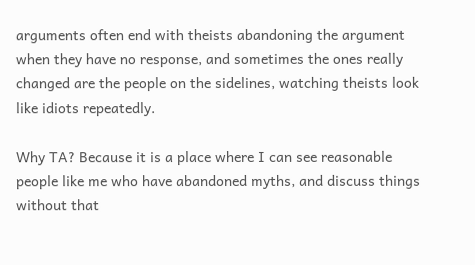arguments often end with theists abandoning the argument when they have no response, and sometimes the ones really changed are the people on the sidelines, watching theists look like idiots repeatedly.

Why TA? Because it is a place where I can see reasonable people like me who have abandoned myths, and discuss things without that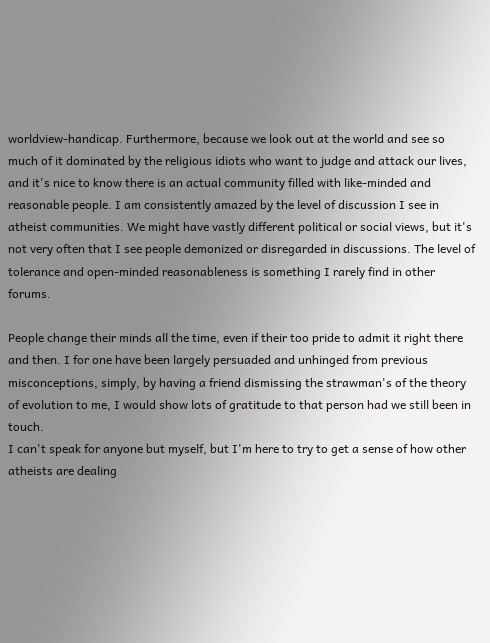worldview-handicap. Furthermore, because we look out at the world and see so much of it dominated by the religious idiots who want to judge and attack our lives, and it's nice to know there is an actual community filled with like-minded and reasonable people. I am consistently amazed by the level of discussion I see in atheist communities. We might have vastly different political or social views, but it's not very often that I see people demonized or disregarded in discussions. The level of tolerance and open-minded reasonableness is something I rarely find in other forums.

People change their minds all the time, even if their too pride to admit it right there and then. I for one have been largely persuaded and unhinged from previous misconceptions, simply, by having a friend dismissing the strawman's of the theory of evolution to me, I would show lots of gratitude to that person had we still been in touch.
I can't speak for anyone but myself, but I'm here to try to get a sense of how other atheists are dealing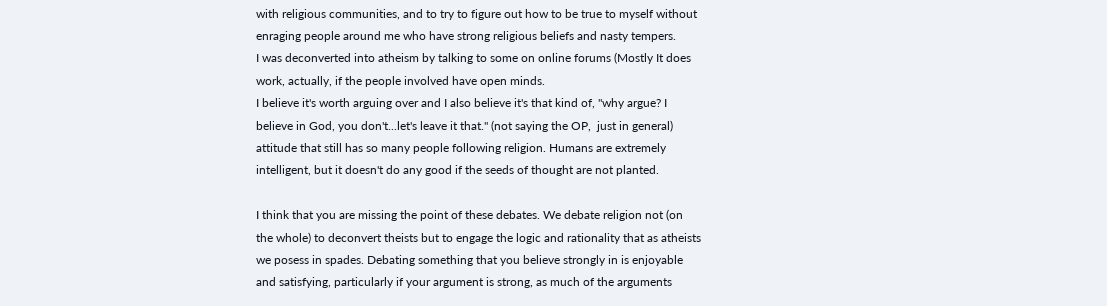with religious communities, and to try to figure out how to be true to myself without enraging people around me who have strong religious beliefs and nasty tempers.
I was deconverted into atheism by talking to some on online forums (Mostly It does work, actually, if the people involved have open minds.
I believe it's worth arguing over and I also believe it's that kind of, "why argue? I believe in God, you don't...let's leave it that." (not saying the OP,  just in general) attitude that still has so many people following religion. Humans are extremely intelligent, but it doesn't do any good if the seeds of thought are not planted.

I think that you are missing the point of these debates. We debate religion not (on the whole) to deconvert theists but to engage the logic and rationality that as atheists we posess in spades. Debating something that you believe strongly in is enjoyable and satisfying, particularly if your argument is strong, as much of the arguments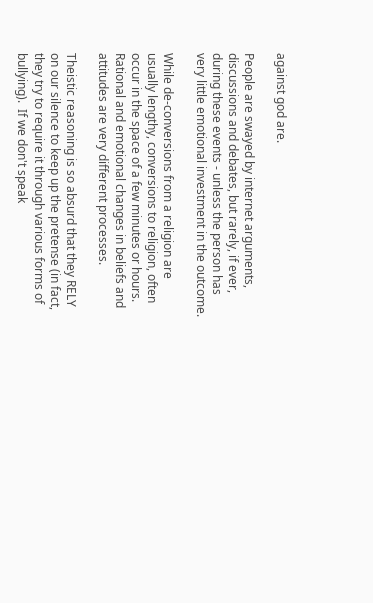against god are.

People are swayed by internet arguments, discussions and debates, but rarely, if ever, during these events - unless the person has very little emotional investment in the outcome.

While de-conversions from a religion are usually lengthy, conversions to religion, often occur in the space of a few minutes or hours.  Rational and emotional changes in beliefs and attitudes are very different processes.

Theistic reasoning is so absurd that they RELY on our silence to keep up the pretense (in fact, they try to require it through various forms of bullying).  If we don't speak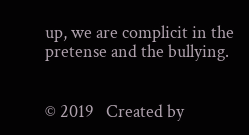up, we are complicit in the pretense and the bullying.


© 2019   Created by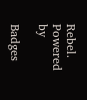Rebel.   Powered by

Badges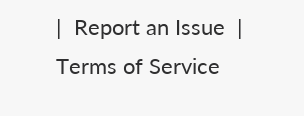|  Report an Issue  |  Terms of Service